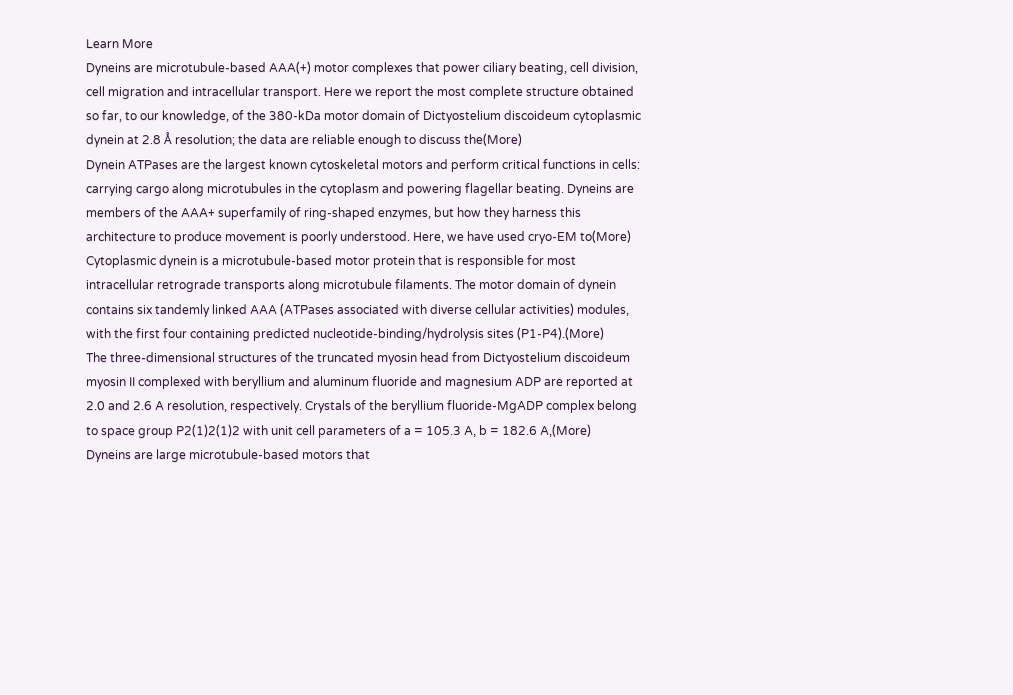Learn More
Dyneins are microtubule-based AAA(+) motor complexes that power ciliary beating, cell division, cell migration and intracellular transport. Here we report the most complete structure obtained so far, to our knowledge, of the 380-kDa motor domain of Dictyostelium discoideum cytoplasmic dynein at 2.8 Å resolution; the data are reliable enough to discuss the(More)
Dynein ATPases are the largest known cytoskeletal motors and perform critical functions in cells: carrying cargo along microtubules in the cytoplasm and powering flagellar beating. Dyneins are members of the AAA+ superfamily of ring-shaped enzymes, but how they harness this architecture to produce movement is poorly understood. Here, we have used cryo-EM to(More)
Cytoplasmic dynein is a microtubule-based motor protein that is responsible for most intracellular retrograde transports along microtubule filaments. The motor domain of dynein contains six tandemly linked AAA (ATPases associated with diverse cellular activities) modules, with the first four containing predicted nucleotide-binding/hydrolysis sites (P1-P4).(More)
The three-dimensional structures of the truncated myosin head from Dictyostelium discoideum myosin II complexed with beryllium and aluminum fluoride and magnesium ADP are reported at 2.0 and 2.6 A resolution, respectively. Crystals of the beryllium fluoride-MgADP complex belong to space group P2(1)2(1)2 with unit cell parameters of a = 105.3 A, b = 182.6 A,(More)
Dyneins are large microtubule-based motors that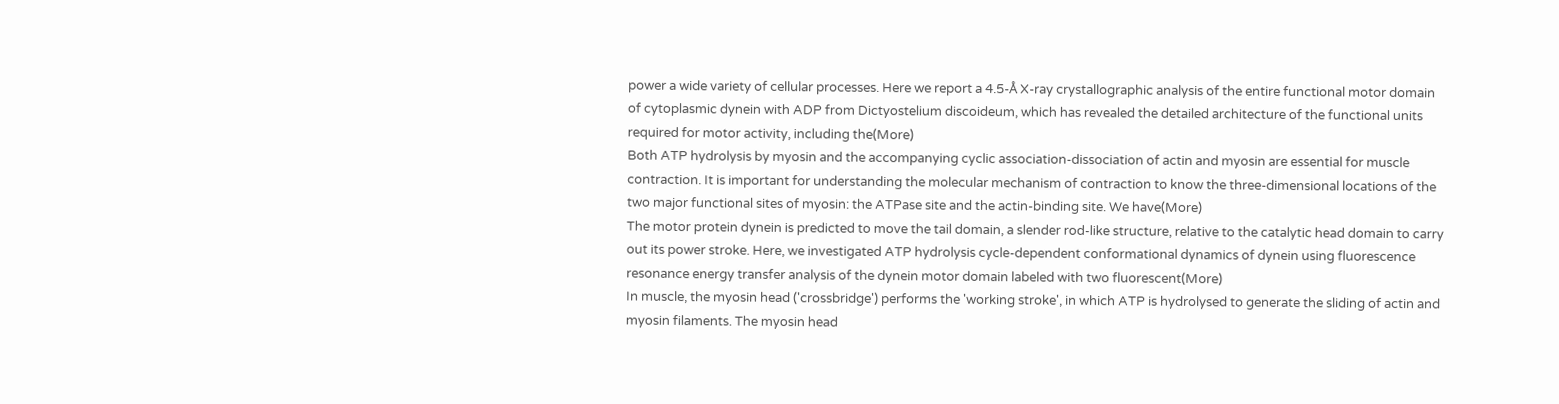power a wide variety of cellular processes. Here we report a 4.5-Å X-ray crystallographic analysis of the entire functional motor domain of cytoplasmic dynein with ADP from Dictyostelium discoideum, which has revealed the detailed architecture of the functional units required for motor activity, including the(More)
Both ATP hydrolysis by myosin and the accompanying cyclic association-dissociation of actin and myosin are essential for muscle contraction. It is important for understanding the molecular mechanism of contraction to know the three-dimensional locations of the two major functional sites of myosin: the ATPase site and the actin-binding site. We have(More)
The motor protein dynein is predicted to move the tail domain, a slender rod-like structure, relative to the catalytic head domain to carry out its power stroke. Here, we investigated ATP hydrolysis cycle-dependent conformational dynamics of dynein using fluorescence resonance energy transfer analysis of the dynein motor domain labeled with two fluorescent(More)
In muscle, the myosin head ('crossbridge') performs the 'working stroke', in which ATP is hydrolysed to generate the sliding of actin and myosin filaments. The myosin head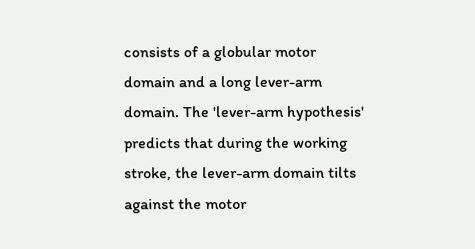consists of a globular motor domain and a long lever-arm domain. The 'lever-arm hypothesis' predicts that during the working stroke, the lever-arm domain tilts against the motor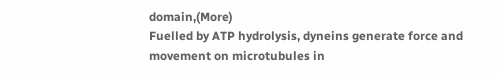domain,(More)
Fuelled by ATP hydrolysis, dyneins generate force and movement on microtubules in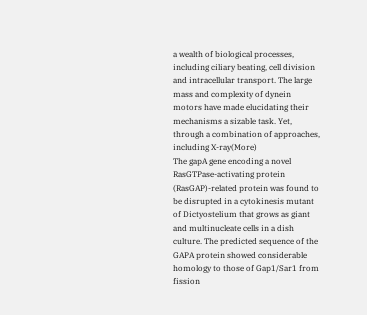a wealth of biological processes, including ciliary beating, cell division and intracellular transport. The large mass and complexity of dynein motors have made elucidating their mechanisms a sizable task. Yet, through a combination of approaches, including X-ray(More)
The gapA gene encoding a novel RasGTPase-activating protein (RasGAP)-related protein was found to be disrupted in a cytokinesis mutant of Dictyostelium that grows as giant and multinucleate cells in a dish culture. The predicted sequence of the GAPA protein showed considerable homology to those of Gap1/Sar1 from fission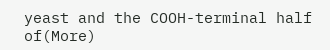yeast and the COOH-terminal half of(More)